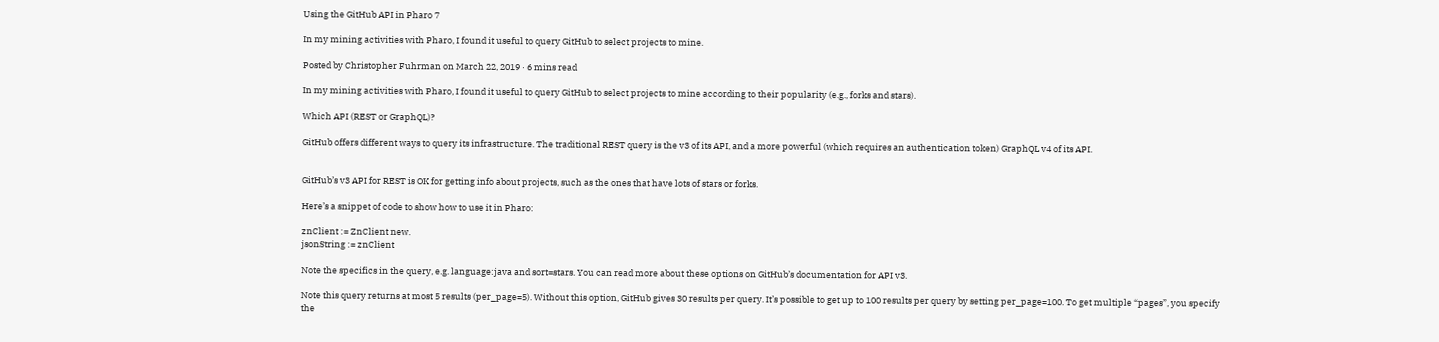Using the GitHub API in Pharo 7

In my mining activities with Pharo, I found it useful to query GitHub to select projects to mine.

Posted by Christopher Fuhrman on March 22, 2019 · 6 mins read

In my mining activities with Pharo, I found it useful to query GitHub to select projects to mine according to their popularity (e.g., forks and stars).

Which API (REST or GraphQL)?

GitHub offers different ways to query its infrastructure. The traditional REST query is the v3 of its API, and a more powerful (which requires an authentication token) GraphQL v4 of its API.


GitHub’s v3 API for REST is OK for getting info about projects, such as the ones that have lots of stars or forks.

Here’s a snippet of code to show how to use it in Pharo:

znClient := ZnClient new.
jsonString := znClient

Note the specifics in the query, e.g. language:java and sort=stars. You can read more about these options on GitHub’s documentation for API v3.

Note this query returns at most 5 results (per_page=5). Without this option, GitHub gives 30 results per query. It’s possible to get up to 100 results per query by setting per_page=100. To get multiple “pages”, you specify the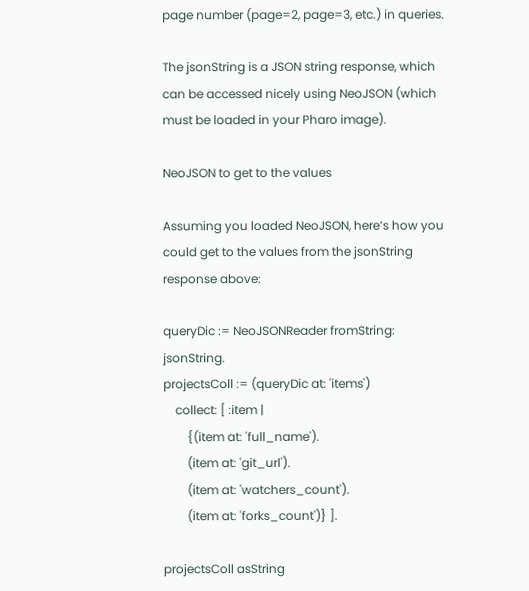page number (page=2, page=3, etc.) in queries.

The jsonString is a JSON string response, which can be accessed nicely using NeoJSON (which must be loaded in your Pharo image).

NeoJSON to get to the values

Assuming you loaded NeoJSON, here’s how you could get to the values from the jsonString response above:

queryDic := NeoJSONReader fromString: jsonString.
projectsColl := (queryDic at: 'items')
    collect: [ :item |
        {(item at: 'full_name').
        (item at: 'git_url').
        (item at: 'watchers_count').
        (item at: 'forks_count')} ].

projectsColl asString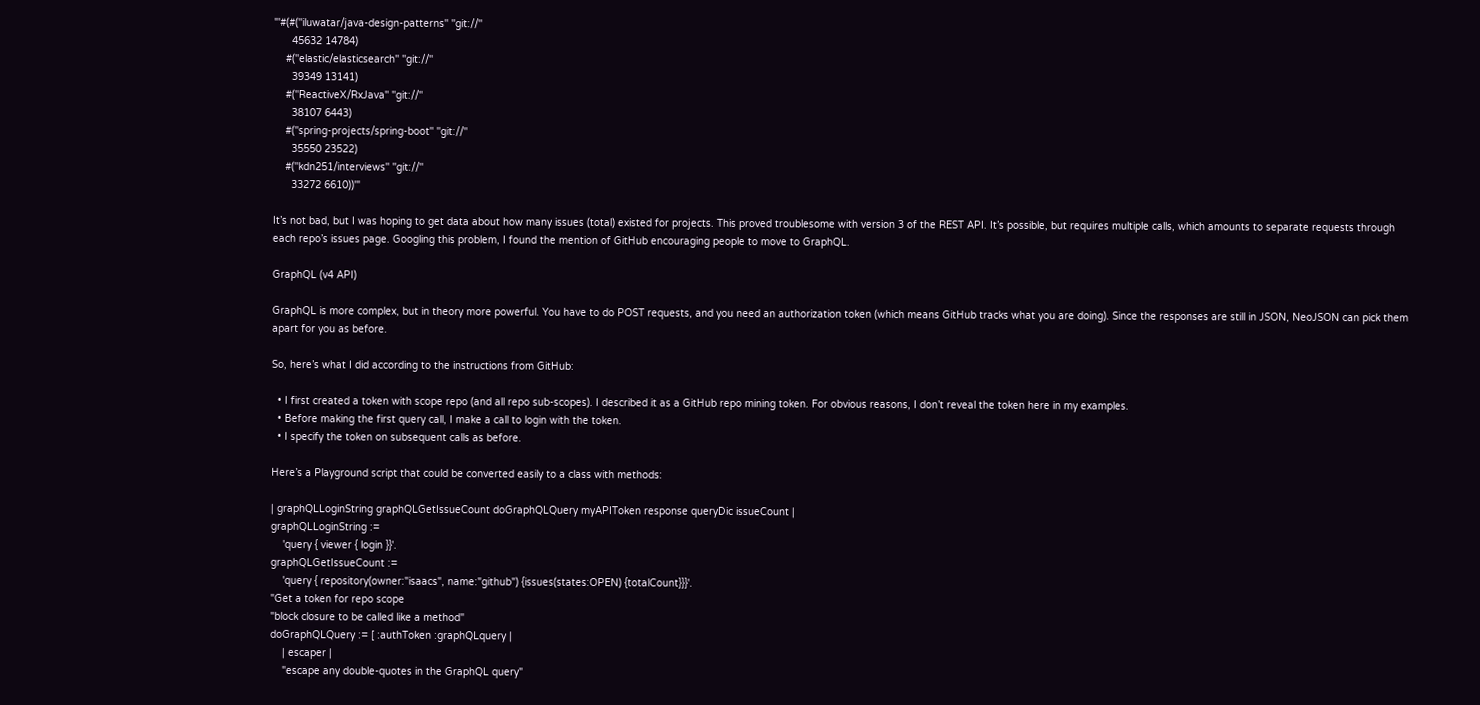"'#(#(''iluwatar/java-design-patterns'' ''git://''
      45632 14784)
    #(''elastic/elasticsearch'' ''git://''
      39349 13141)
    #(''ReactiveX/RxJava'' ''git://''
      38107 6443)
    #(''spring-projects/spring-boot'' ''git://''
      35550 23522)
    #(''kdn251/interviews'' ''git://''
      33272 6610))'"

It’s not bad, but I was hoping to get data about how many issues (total) existed for projects. This proved troublesome with version 3 of the REST API. It’s possible, but requires multiple calls, which amounts to separate requests through each repo’s issues page. Googling this problem, I found the mention of GitHub encouraging people to move to GraphQL.

GraphQL (v4 API)

GraphQL is more complex, but in theory more powerful. You have to do POST requests, and you need an authorization token (which means GitHub tracks what you are doing). Since the responses are still in JSON, NeoJSON can pick them apart for you as before.

So, here’s what I did according to the instructions from GitHub:

  • I first created a token with scope repo (and all repo sub-scopes). I described it as a GitHub repo mining token. For obvious reasons, I don’t reveal the token here in my examples.
  • Before making the first query call, I make a call to login with the token.
  • I specify the token on subsequent calls as before.

Here’s a Playground script that could be converted easily to a class with methods:

| graphQLLoginString graphQLGetIssueCount doGraphQLQuery myAPIToken response queryDic issueCount |
graphQLLoginString :=
    'query { viewer { login }}'.
graphQLGetIssueCount :=
    'query { repository(owner:"isaacs", name:"github") {issues(states:OPEN) {totalCount}}}'.
"Get a token for repo scope
"block closure to be called like a method"
doGraphQLQuery := [ :authToken :graphQLquery |
    | escaper |
    "escape any double-quotes in the GraphQL query"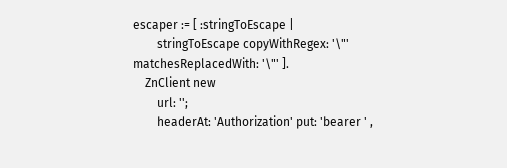escaper := [ :stringToEscape |
        stringToEscape copyWithRegex: '\"' matchesReplacedWith: '\"' ].
    ZnClient new
        url: '';
        headerAt: 'Authorization' put: 'bearer ' ,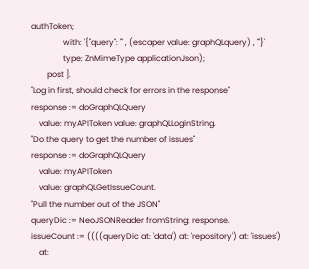authToken;
                with: '{"query": "' , (escaper value: graphQLquery) , '"}'
                type: ZnMimeType applicationJson);
        post ].
"Log in first, should check for errors in the response"
response := doGraphQLQuery
    value: myAPIToken value: graphQLLoginString.
"Do the query to get the number of issues"
response := doGraphQLQuery
    value: myAPIToken
    value: graphQLGetIssueCount.
"Pull the number out of the JSON"
queryDic := NeoJSONReader fromString: response.
issueCount := ((((queryDic at: 'data') at: 'repository') at: 'issues')
    at: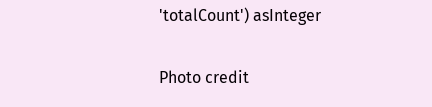'totalCount') asInteger

Photo credit